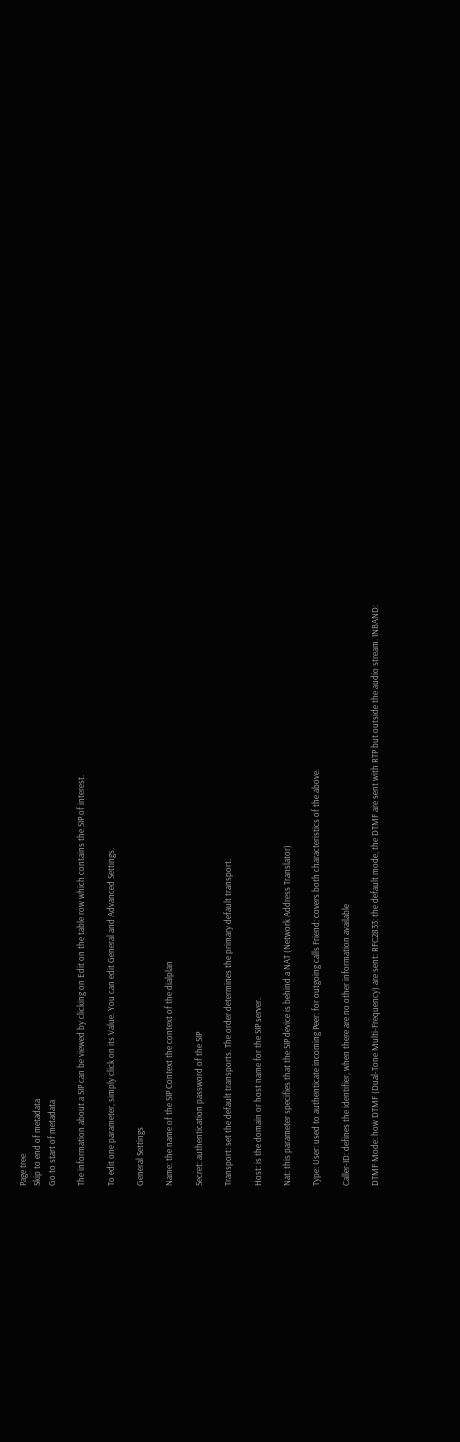Page tree
Skip to end of metadata
Go to start of metadata

The information about a SIP can be viewed by clicking on Edit on the table row which contains the SIP of interest.

To edit one parameter, simply click on its Value. You can edit General and Advanced Settings.

General Settings

Name: the name of the SIP Context the context of the dialplan

Secret: authentication password of the SIP

Transport: set the default transports. The order determines the primary default transport.

Host: is the domain or host name for the SIP server.

Nat: this parameter specifies that the SIP device is behind a NAT (Network Address Translator)

Type: User: used to authenticate incoming Peer: for outgoing calls Friend: covers both characteristics of the above.

Caller-ID: defines the identifier, when there are no other information available

DTMF Mode: how DTMF (Dual-Tone Multi-Frequency) are sent: RFC2833: the default mode, the DTMF are sent with RTP but outside the audio stream. INBAND: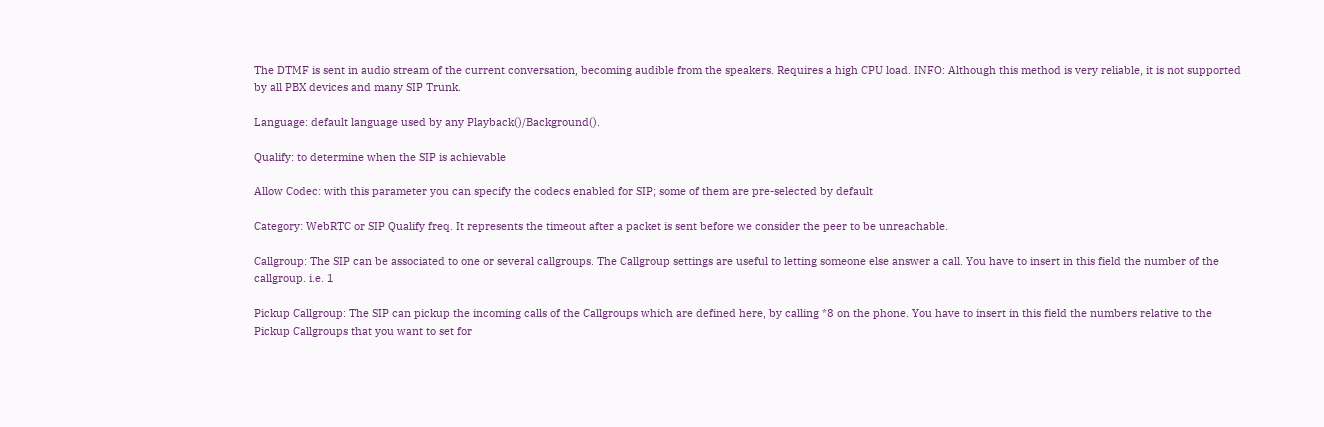The DTMF is sent in audio stream of the current conversation, becoming audible from the speakers. Requires a high CPU load. INFO: Although this method is very reliable, it is not supported by all PBX devices and many SIP Trunk.

Language: default language used by any Playback()/Background().

Qualify: to determine when the SIP is achievable

Allow Codec: with this parameter you can specify the codecs enabled for SIP; some of them are pre-selected by default

Category: WebRTC or SIP Qualify freq. It represents the timeout after a packet is sent before we consider the peer to be unreachable.

Callgroup: The SIP can be associated to one or several callgroups. The Callgroup settings are useful to letting someone else answer a call. You have to insert in this field the number of the callgroup. i.e. 1

Pickup Callgroup: The SIP can pickup the incoming calls of the Callgroups which are defined here, by calling *8 on the phone. You have to insert in this field the numbers relative to the Pickup Callgroups that you want to set for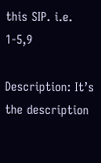this SIP. i.e. 1-5,9

Description: It’s the description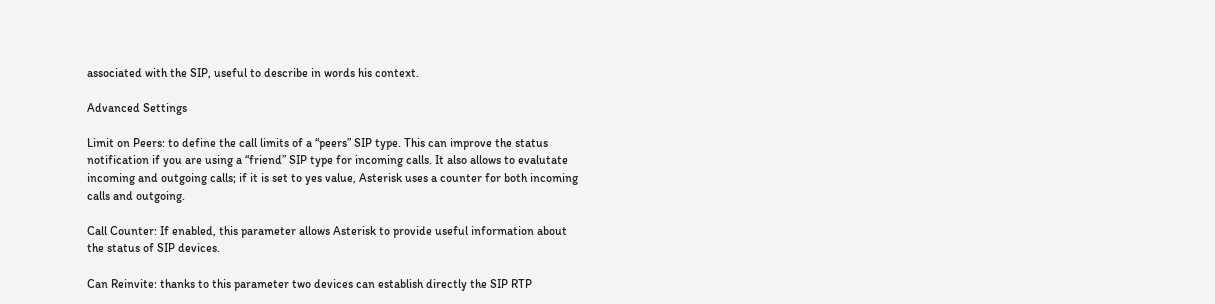associated with the SIP, useful to describe in words his context.

Advanced Settings

Limit on Peers: to define the call limits of a “peers” SIP type. This can improve the status notification if you are using a “friend” SIP type for incoming calls. It also allows to evalutate incoming and outgoing calls; if it is set to yes value, Asterisk uses a counter for both incoming calls and outgoing.

Call Counter: If enabled, this parameter allows Asterisk to provide useful information about the status of SIP devices.

Can Reinvite: thanks to this parameter two devices can establish directly the SIP RTP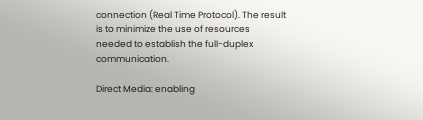connection (Real Time Protocol). The result is to minimize the use of resources needed to establish the full-duplex communication.

Direct Media: enabling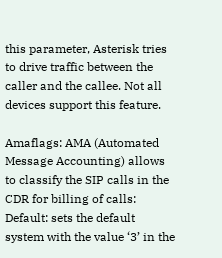this parameter, Asterisk tries to drive traffic between the caller and the callee. Not all devices support this feature.

Amaflags: AMA (Automated Message Accounting) allows to classify the SIP calls in the CDR for billing of calls: Default: sets the default system with the value ‘3’ in the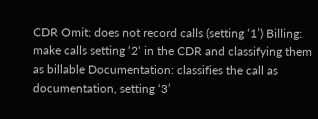CDR Omit: does not record calls (setting ‘1’) Billing: make calls setting ‘2‘ in the CDR and classifying them as billable Documentation: classifies the call as documentation, setting ‘3’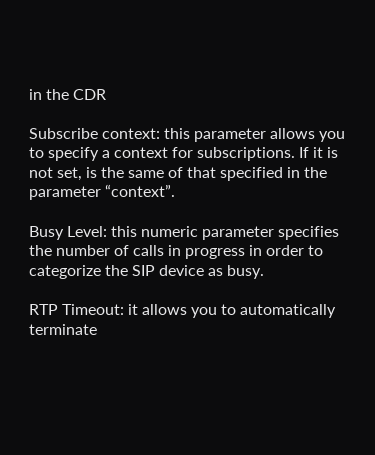in the CDR

Subscribe context: this parameter allows you to specify a context for subscriptions. If it is not set, is the same of that specified in the parameter “context”.

Busy Level: this numeric parameter specifies the number of calls in progress in order to categorize the SIP device as busy.

RTP Timeout: it allows you to automatically terminate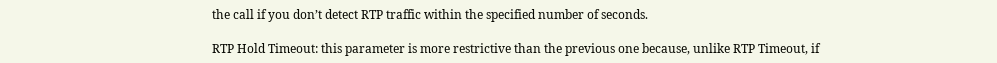the call if you don’t detect RTP traffic within the specified number of seconds.

RTP Hold Timeout: this parameter is more restrictive than the previous one because, unlike RTP Timeout, if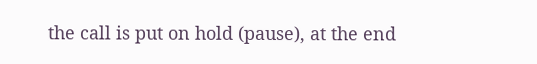the call is put on hold (pause), at the end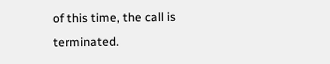of this time, the call is terminated.